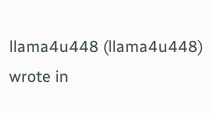llama4u448 (llama4u448) wrote in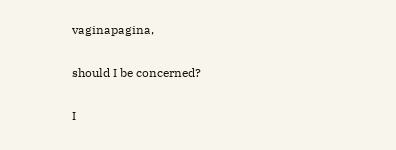vaginapagina,

should I be concerned?

I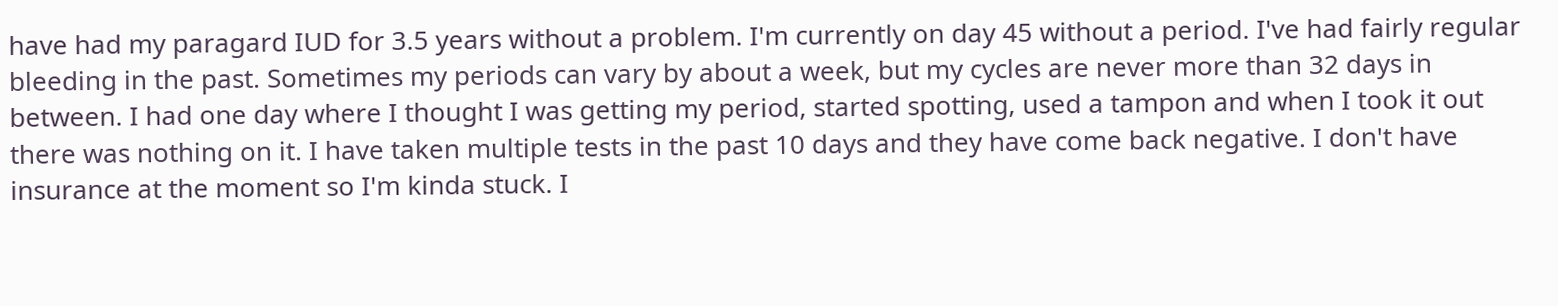have had my paragard IUD for 3.5 years without a problem. I'm currently on day 45 without a period. I've had fairly regular bleeding in the past. Sometimes my periods can vary by about a week, but my cycles are never more than 32 days in between. I had one day where I thought I was getting my period, started spotting, used a tampon and when I took it out there was nothing on it. I have taken multiple tests in the past 10 days and they have come back negative. I don't have insurance at the moment so I'm kinda stuck. I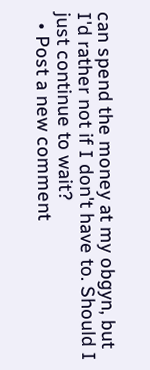can spend the money at my obgyn, but I'd rather not if I don't have to. Should I just continue to wait?
  • Post a new comment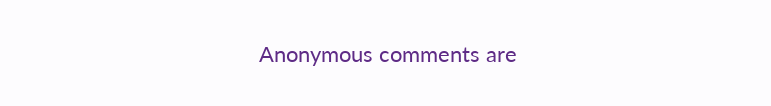Anonymous comments are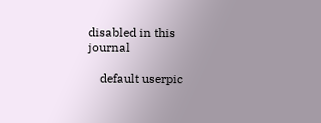disabled in this journal

    default userpic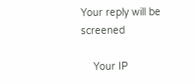Your reply will be screened

    Your IP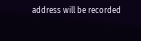address will be recorded